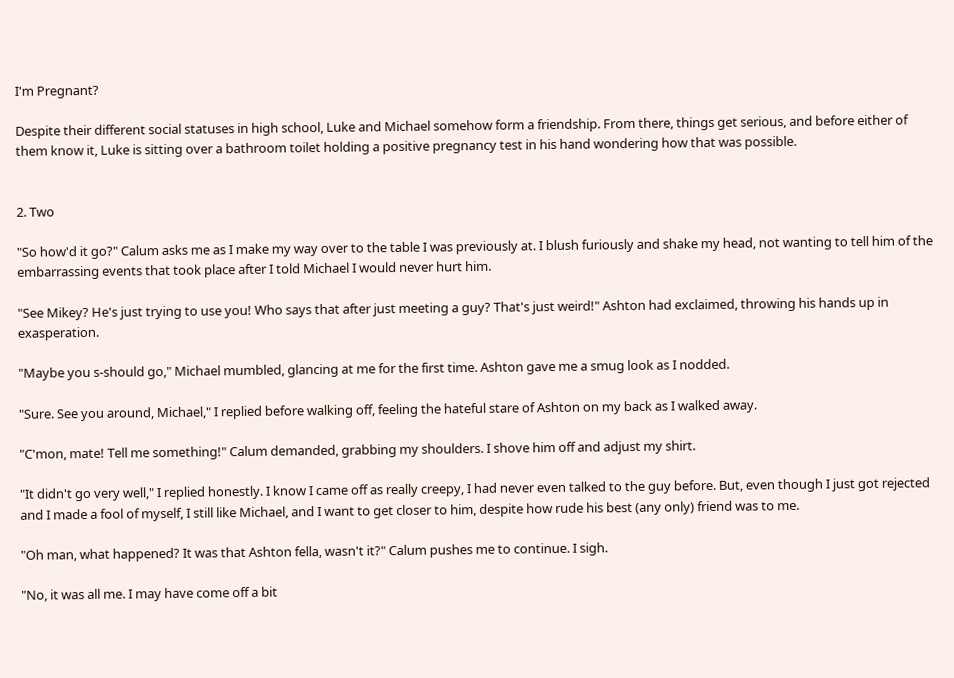I'm Pregnant?

Despite their different social statuses in high school, Luke and Michael somehow form a friendship. From there, things get serious, and before either of them know it, Luke is sitting over a bathroom toilet holding a positive pregnancy test in his hand wondering how that was possible.


2. Two

"So how'd it go?" Calum asks me as I make my way over to the table I was previously at. I blush furiously and shake my head, not wanting to tell him of the embarrassing events that took place after I told Michael I would never hurt him.

"See Mikey? He's just trying to use you! Who says that after just meeting a guy? That's just weird!" Ashton had exclaimed, throwing his hands up in exasperation.

"Maybe you s-should go," Michael mumbled, glancing at me for the first time. Ashton gave me a smug look as I nodded.

"Sure. See you around, Michael," I replied before walking off, feeling the hateful stare of Ashton on my back as I walked away.

"C'mon, mate! Tell me something!" Calum demanded, grabbing my shoulders. I shove him off and adjust my shirt.

"It didn't go very well," I replied honestly. I know I came off as really creepy, I had never even talked to the guy before. But, even though I just got rejected and I made a fool of myself, I still like Michael, and I want to get closer to him, despite how rude his best (any only) friend was to me.

"Oh man, what happened? It was that Ashton fella, wasn't it?" Calum pushes me to continue. I sigh.

"No, it was all me. I may have come off a bit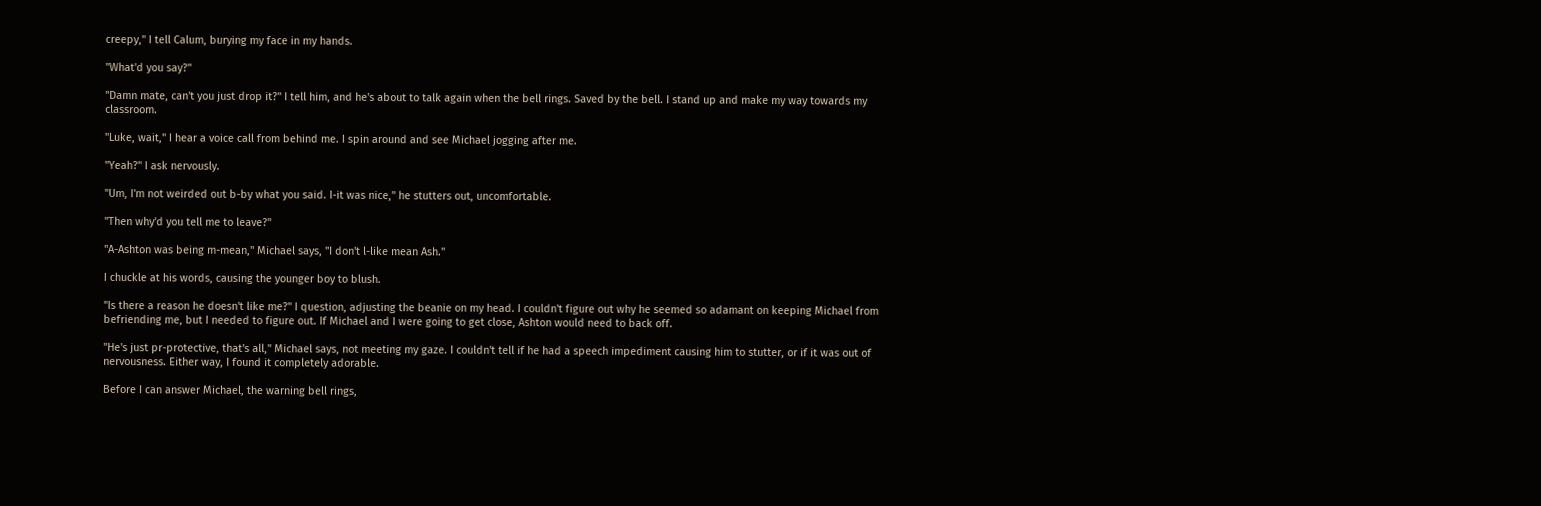creepy," I tell Calum, burying my face in my hands.

"What'd you say?"

"Damn mate, can't you just drop it?" I tell him, and he's about to talk again when the bell rings. Saved by the bell. I stand up and make my way towards my classroom.

"Luke, wait," I hear a voice call from behind me. I spin around and see Michael jogging after me.

"Yeah?" I ask nervously.

"Um, I'm not weirded out b-by what you said. I-it was nice," he stutters out, uncomfortable.

"Then why'd you tell me to leave?"

"A-Ashton was being m-mean," Michael says, "I don't l-like mean Ash."

I chuckle at his words, causing the younger boy to blush.

"Is there a reason he doesn't like me?" I question, adjusting the beanie on my head. I couldn't figure out why he seemed so adamant on keeping Michael from befriending me, but I needed to figure out. If Michael and I were going to get close, Ashton would need to back off.

"He's just pr-protective, that's all," Michael says, not meeting my gaze. I couldn't tell if he had a speech impediment causing him to stutter, or if it was out of nervousness. Either way, I found it completely adorable.

Before I can answer Michael, the warning bell rings,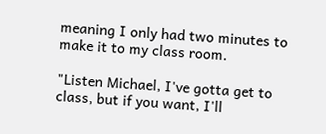meaning I only had two minutes to make it to my class room.

"Listen Michael, I've gotta get to class, but if you want, I'll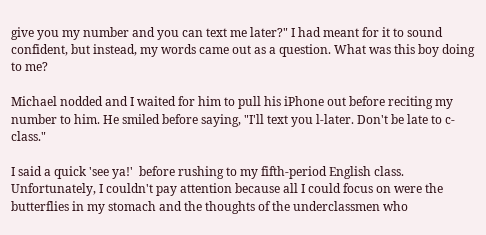give you my number and you can text me later?" I had meant for it to sound confident, but instead, my words came out as a question. What was this boy doing to me?

Michael nodded and I waited for him to pull his iPhone out before reciting my number to him. He smiled before saying, "I'll text you l-later. Don't be late to c-class."

I said a quick 'see ya!'  before rushing to my fifth-period English class. Unfortunately, I couldn't pay attention because all I could focus on were the butterflies in my stomach and the thoughts of the underclassmen who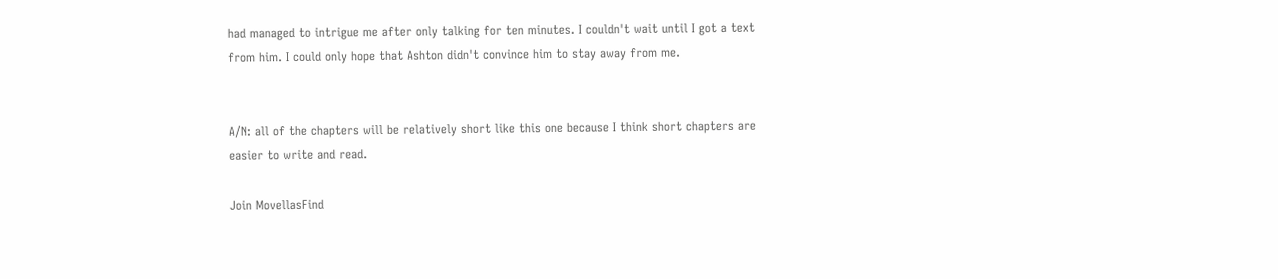had managed to intrigue me after only talking for ten minutes. I couldn't wait until I got a text from him. I could only hope that Ashton didn't convince him to stay away from me.


A/N: all of the chapters will be relatively short like this one because I think short chapters are easier to write and read.

Join MovellasFind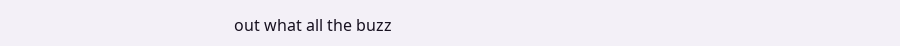out what all the buzz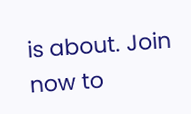is about. Join now to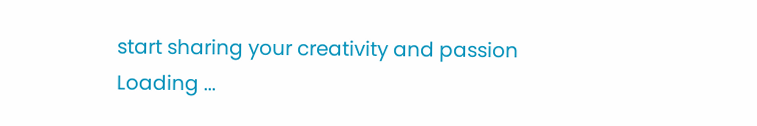start sharing your creativity and passion
Loading ...